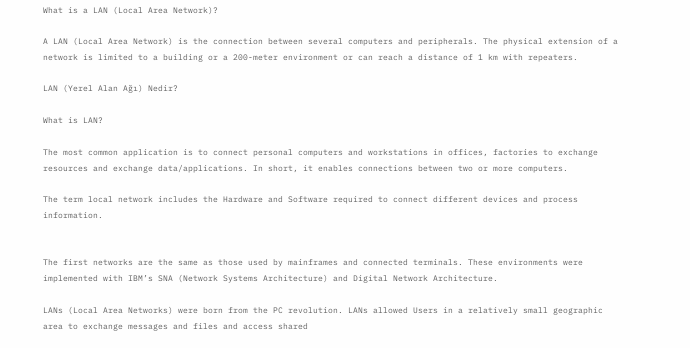What is a LAN (Local Area Network)?

A LAN (Local Area Network) is the connection between several computers and peripherals. The physical extension of a network is limited to a building or a 200-meter environment or can reach a distance of 1 km with repeaters.

LAN (Yerel Alan Ağı) Nedir?

What is LAN?

The most common application is to connect personal computers and workstations in offices, factories to exchange resources and exchange data/applications. In short, it enables connections between two or more computers.

The term local network includes the Hardware and Software required to connect different devices and process information.


The first networks are the same as those used by mainframes and connected terminals. These environments were implemented with IBM’s SNA (Network Systems Architecture) and Digital Network Architecture.

LANs (Local Area Networks) were born from the PC revolution. LANs allowed Users in a relatively small geographic area to exchange messages and files and access shared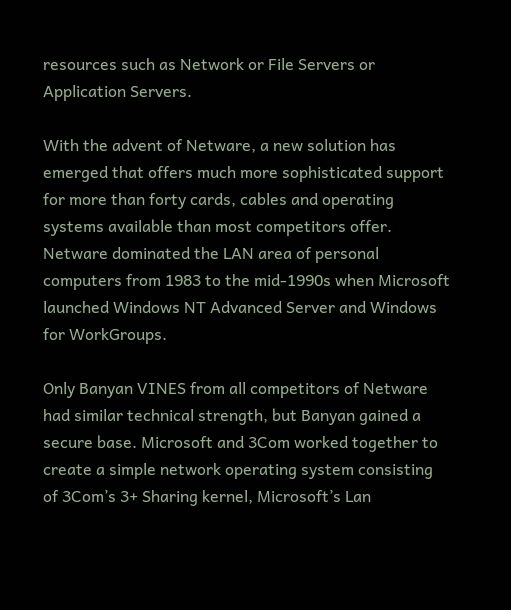resources such as Network or File Servers or Application Servers.

With the advent of Netware, a new solution has emerged that offers much more sophisticated support for more than forty cards, cables and operating systems available than most competitors offer. Netware dominated the LAN area of personal computers from 1983 to the mid-1990s when Microsoft launched Windows NT Advanced Server and Windows for WorkGroups.

Only Banyan VINES from all competitors of Netware had similar technical strength, but Banyan gained a secure base. Microsoft and 3Com worked together to create a simple network operating system consisting of 3Com’s 3+ Sharing kernel, Microsoft’s Lan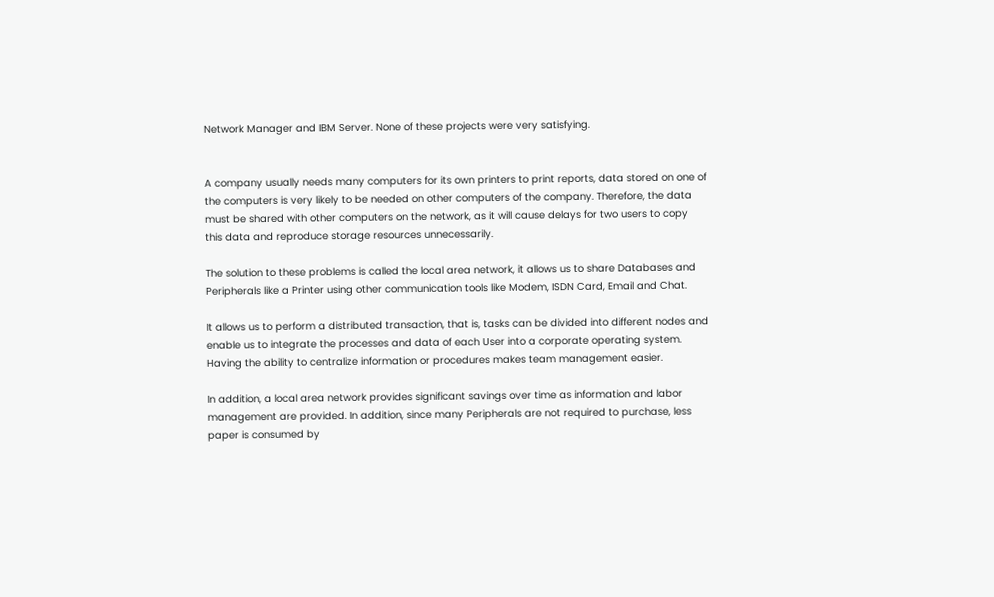Network Manager and IBM Server. None of these projects were very satisfying.


A company usually needs many computers for its own printers to print reports, data stored on one of the computers is very likely to be needed on other computers of the company. Therefore, the data must be shared with other computers on the network, as it will cause delays for two users to copy this data and reproduce storage resources unnecessarily.

The solution to these problems is called the local area network, it allows us to share Databases and Peripherals like a Printer using other communication tools like Modem, ISDN Card, Email and Chat.

It allows us to perform a distributed transaction, that is, tasks can be divided into different nodes and enable us to integrate the processes and data of each User into a corporate operating system. Having the ability to centralize information or procedures makes team management easier.

In addition, a local area network provides significant savings over time as information and labor management are provided. In addition, since many Peripherals are not required to purchase, less paper is consumed by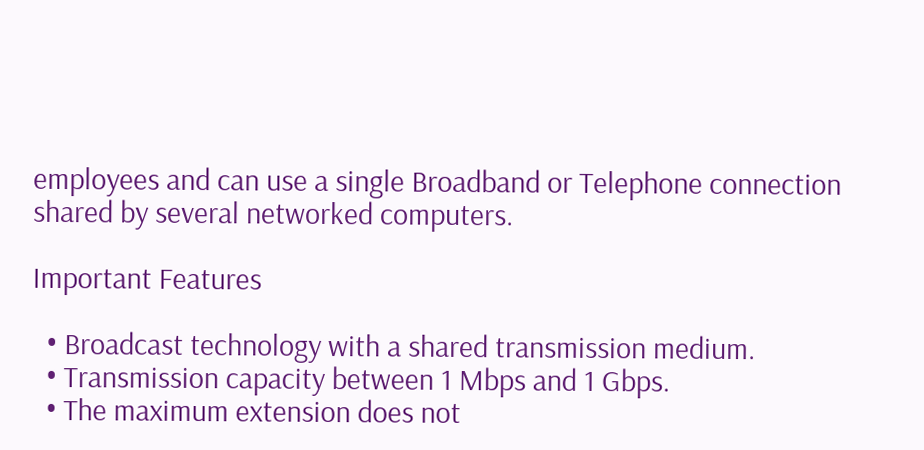employees and can use a single Broadband or Telephone connection shared by several networked computers.

Important Features

  • Broadcast technology with a shared transmission medium.
  • Transmission capacity between 1 Mbps and 1 Gbps.
  • The maximum extension does not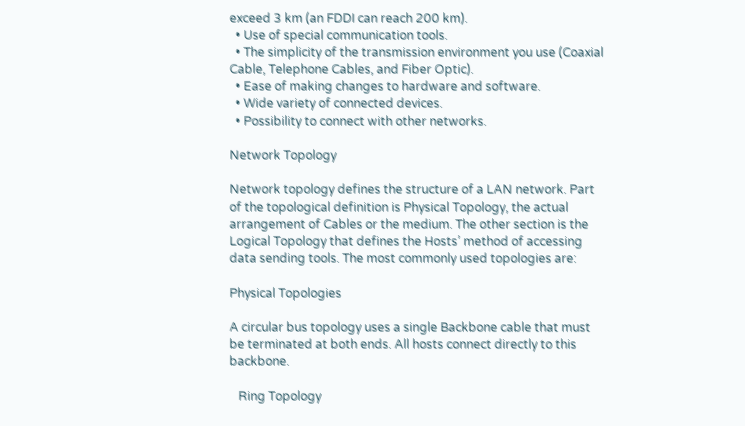exceed 3 km (an FDDI can reach 200 km).
  • Use of special communication tools.
  • The simplicity of the transmission environment you use (Coaxial Cable, Telephone Cables, and Fiber Optic).
  • Ease of making changes to hardware and software.
  • Wide variety of connected devices.
  • Possibility to connect with other networks.

Network Topology

Network topology defines the structure of a LAN network. Part of the topological definition is Physical Topology, the actual arrangement of Cables or the medium. The other section is the Logical Topology that defines the Hosts’ method of accessing data sending tools. The most commonly used topologies are:

Physical Topologies

A circular bus topology uses a single Backbone cable that must be terminated at both ends. All hosts connect directly to this backbone.

   Ring Topology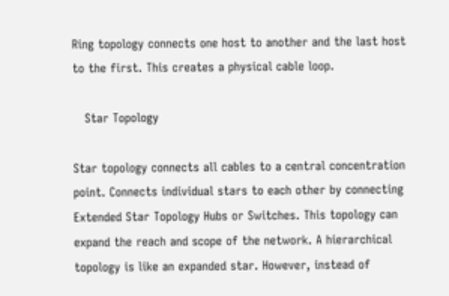Ring topology connects one host to another and the last host to the first. This creates a physical cable loop.

   Star Topology

Star topology connects all cables to a central concentration point. Connects individual stars to each other by connecting Extended Star Topology Hubs or Switches. This topology can expand the reach and scope of the network. A hierarchical topology is like an expanded star. However, instead of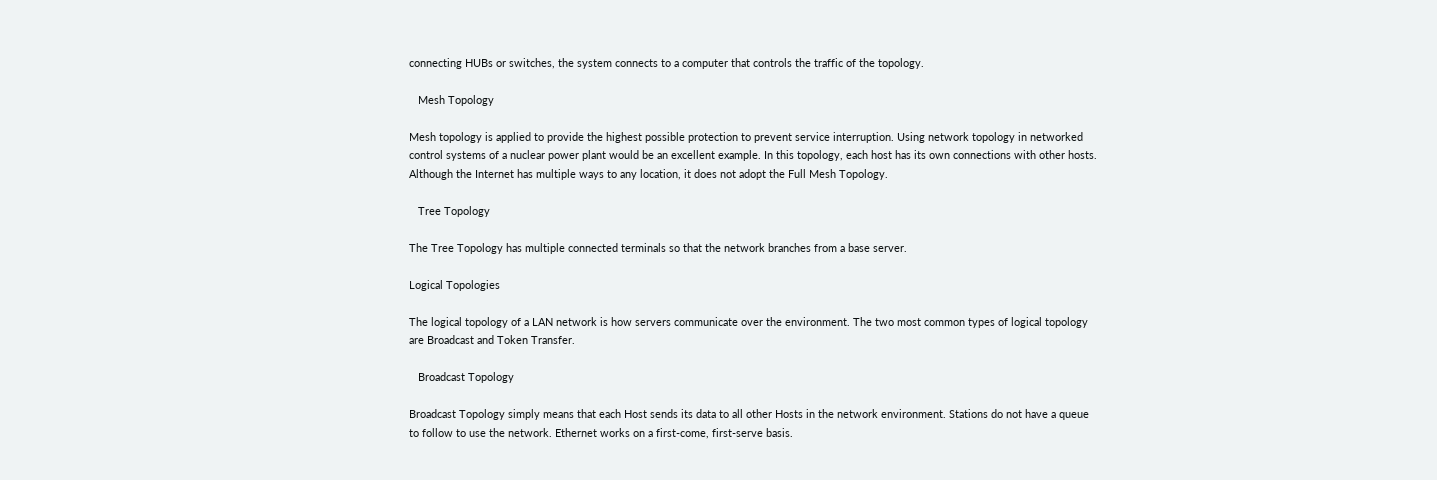connecting HUBs or switches, the system connects to a computer that controls the traffic of the topology.

   Mesh Topology

Mesh topology is applied to provide the highest possible protection to prevent service interruption. Using network topology in networked control systems of a nuclear power plant would be an excellent example. In this topology, each host has its own connections with other hosts. Although the Internet has multiple ways to any location, it does not adopt the Full Mesh Topology.

   Tree Topology

The Tree Topology has multiple connected terminals so that the network branches from a base server.

Logical Topologies

The logical topology of a LAN network is how servers communicate over the environment. The two most common types of logical topology are Broadcast and Token Transfer.

   Broadcast Topology

Broadcast Topology simply means that each Host sends its data to all other Hosts in the network environment. Stations do not have a queue to follow to use the network. Ethernet works on a first-come, first-serve basis.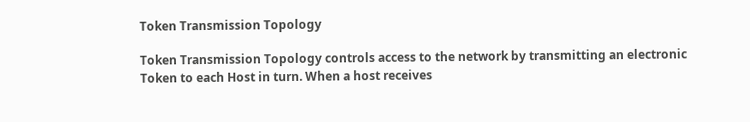Token Transmission Topology

Token Transmission Topology controls access to the network by transmitting an electronic Token to each Host in turn. When a host receives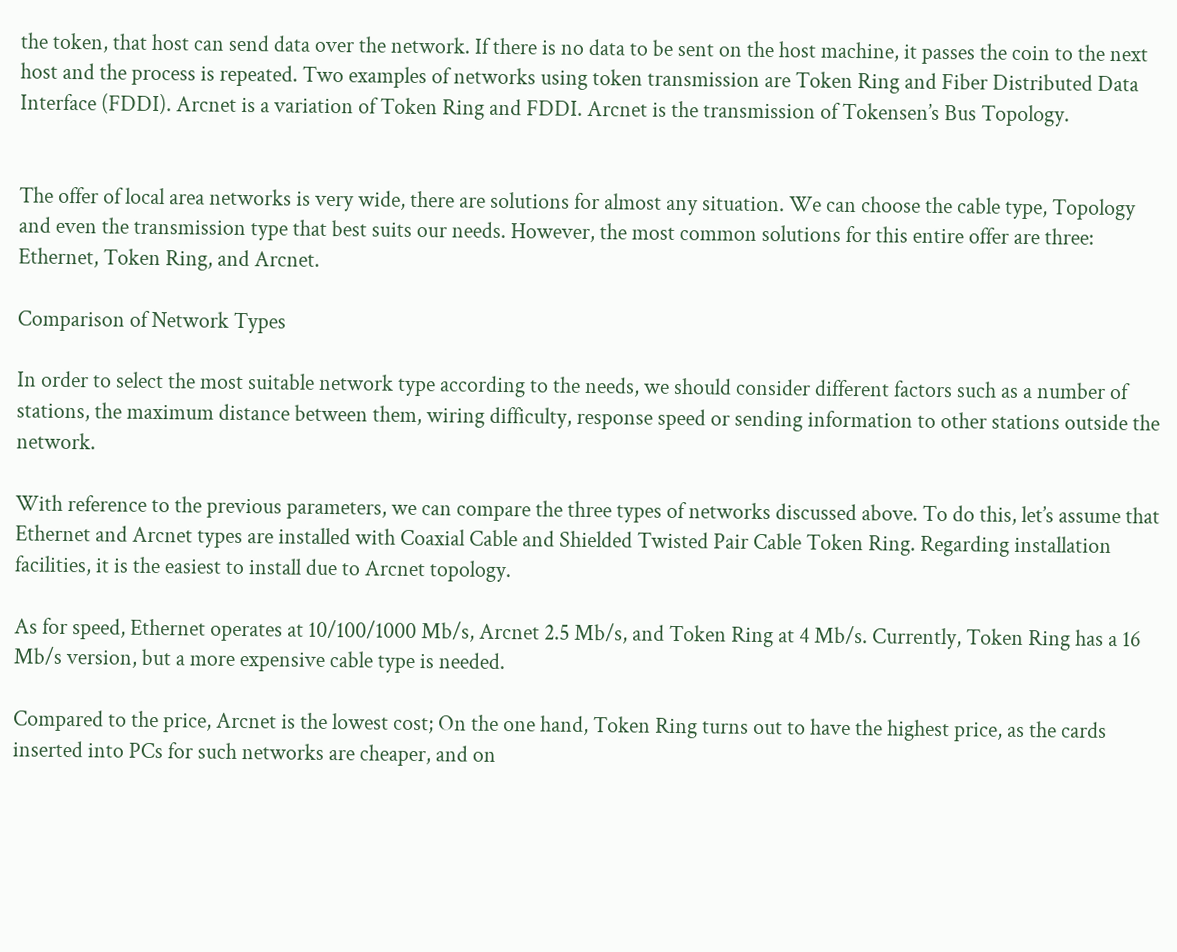the token, that host can send data over the network. If there is no data to be sent on the host machine, it passes the coin to the next host and the process is repeated. Two examples of networks using token transmission are Token Ring and Fiber Distributed Data Interface (FDDI). Arcnet is a variation of Token Ring and FDDI. Arcnet is the transmission of Tokensen’s Bus Topology.


The offer of local area networks is very wide, there are solutions for almost any situation. We can choose the cable type, Topology and even the transmission type that best suits our needs. However, the most common solutions for this entire offer are three: Ethernet, Token Ring, and Arcnet.

Comparison of Network Types

In order to select the most suitable network type according to the needs, we should consider different factors such as a number of stations, the maximum distance between them, wiring difficulty, response speed or sending information to other stations outside the network.

With reference to the previous parameters, we can compare the three types of networks discussed above. To do this, let’s assume that Ethernet and Arcnet types are installed with Coaxial Cable and Shielded Twisted Pair Cable Token Ring. Regarding installation facilities, it is the easiest to install due to Arcnet topology.

As for speed, Ethernet operates at 10/100/1000 Mb/s, Arcnet 2.5 Mb/s, and Token Ring at 4 Mb/s. Currently, Token Ring has a 16 Mb/s version, but a more expensive cable type is needed.

Compared to the price, Arcnet is the lowest cost; On the one hand, Token Ring turns out to have the highest price, as the cards inserted into PCs for such networks are cheaper, and on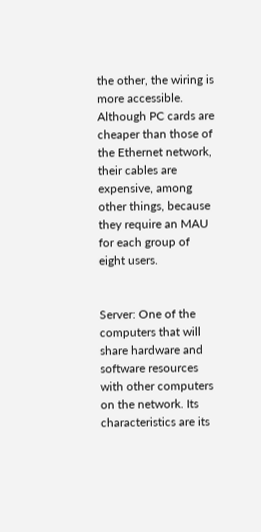the other, the wiring is more accessible. Although PC cards are cheaper than those of the Ethernet network, their cables are expensive, among other things, because they require an MAU for each group of eight users.


Server: One of the computers that will share hardware and software resources with other computers on the network. Its characteristics are its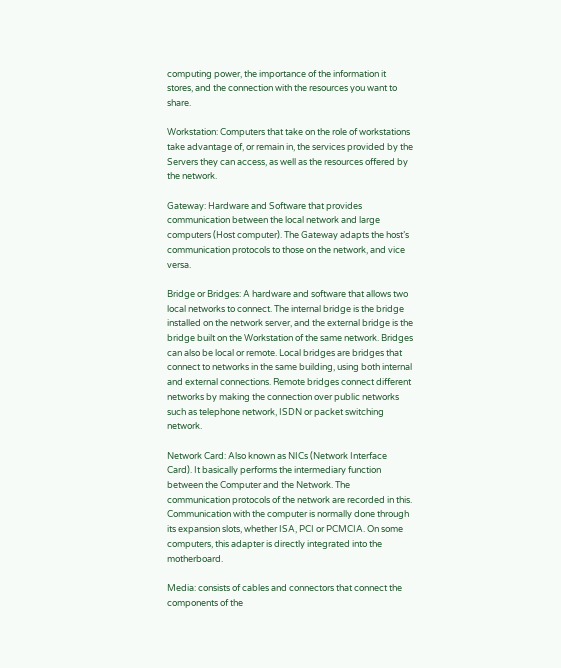computing power, the importance of the information it stores, and the connection with the resources you want to share.

Workstation: Computers that take on the role of workstations take advantage of, or remain in, the services provided by the Servers they can access, as well as the resources offered by the network.

Gateway: Hardware and Software that provides communication between the local network and large computers (Host computer). The Gateway adapts the host’s communication protocols to those on the network, and vice versa.

Bridge or Bridges: A hardware and software that allows two local networks to connect. The internal bridge is the bridge installed on the network server, and the external bridge is the bridge built on the Workstation of the same network. Bridges can also be local or remote. Local bridges are bridges that connect to networks in the same building, using both internal and external connections. Remote bridges connect different networks by making the connection over public networks such as telephone network, ISDN or packet switching network.

Network Card: Also known as NICs (Network Interface Card). It basically performs the intermediary function between the Computer and the Network. The communication protocols of the network are recorded in this. Communication with the computer is normally done through its expansion slots, whether ISA, PCI or PCMCIA. On some computers, this adapter is directly integrated into the motherboard.

Media: consists of cables and connectors that connect the components of the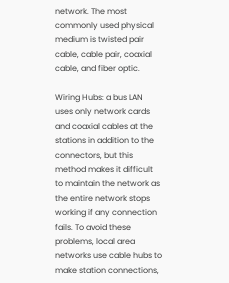network. The most commonly used physical medium is twisted pair cable, cable pair, coaxial cable, and fiber optic.

Wiring Hubs: a bus LAN uses only network cards and coaxial cables at the stations in addition to the connectors, but this method makes it difficult to maintain the network as the entire network stops working if any connection fails. To avoid these problems, local area networks use cable hubs to make station connections,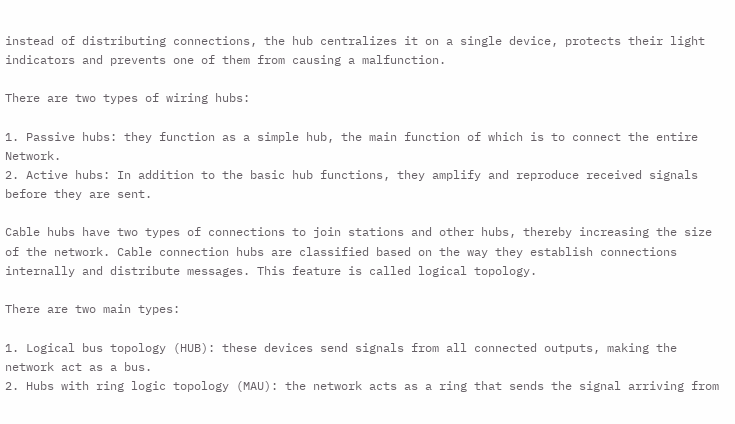instead of distributing connections, the hub centralizes it on a single device, protects their light indicators and prevents one of them from causing a malfunction.

There are two types of wiring hubs:

1. Passive hubs: they function as a simple hub, the main function of which is to connect the entire Network.
2. Active hubs: In addition to the basic hub functions, they amplify and reproduce received signals before they are sent.

Cable hubs have two types of connections to join stations and other hubs, thereby increasing the size of the network. Cable connection hubs are classified based on the way they establish connections internally and distribute messages. This feature is called logical topology.

There are two main types:

1. Logical bus topology (HUB): these devices send signals from all connected outputs, making the network act as a bus.
2. Hubs with ring logic topology (MAU): the network acts as a ring that sends the signal arriving from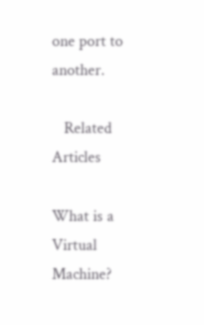one port to another.

   Related Articles

What is a Virtual Machine?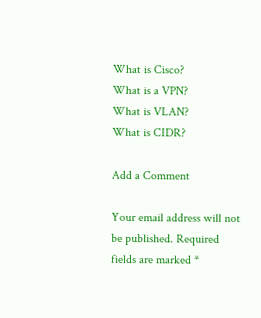What is Cisco?
What is a VPN?
What is VLAN?
What is CIDR?

Add a Comment

Your email address will not be published. Required fields are marked *